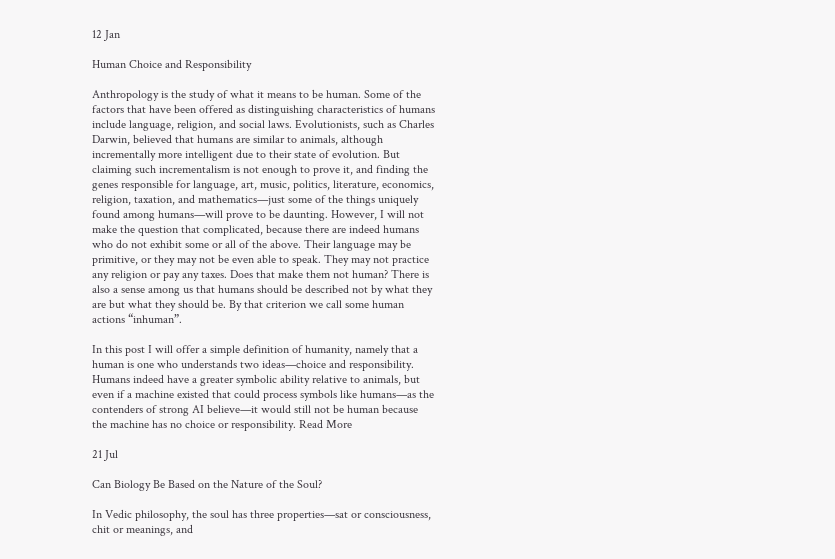12 Jan

Human Choice and Responsibility

Anthropology is the study of what it means to be human. Some of the factors that have been offered as distinguishing characteristics of humans include language, religion, and social laws. Evolutionists, such as Charles Darwin, believed that humans are similar to animals, although incrementally more intelligent due to their state of evolution. But claiming such incrementalism is not enough to prove it, and finding the genes responsible for language, art, music, politics, literature, economics, religion, taxation, and mathematics—just some of the things uniquely found among humans—will prove to be daunting. However, I will not make the question that complicated, because there are indeed humans who do not exhibit some or all of the above. Their language may be primitive, or they may not be even able to speak. They may not practice any religion or pay any taxes. Does that make them not human? There is also a sense among us that humans should be described not by what they are but what they should be. By that criterion we call some human actions “inhuman”.

In this post I will offer a simple definition of humanity, namely that a human is one who understands two ideas—choice and responsibility. Humans indeed have a greater symbolic ability relative to animals, but even if a machine existed that could process symbols like humans—as the contenders of strong AI believe—it would still not be human because the machine has no choice or responsibility. Read More

21 Jul

Can Biology Be Based on the Nature of the Soul?

In Vedic philosophy, the soul has three properties—sat or consciousness, chit or meanings, and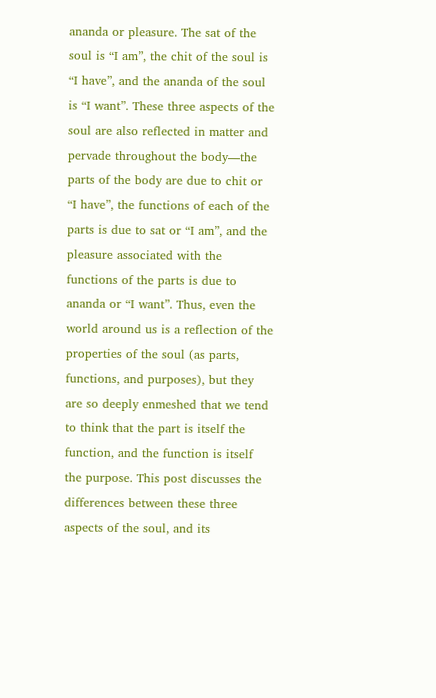ananda or pleasure. The sat of the soul is “I am”, the chit of the soul is “I have”, and the ananda of the soul is “I want”. These three aspects of the soul are also reflected in matter and pervade throughout the body—the parts of the body are due to chit or “I have”, the functions of each of the parts is due to sat or “I am”, and the pleasure associated with the functions of the parts is due to ananda or “I want”. Thus, even the world around us is a reflection of the properties of the soul (as parts, functions, and purposes), but they are so deeply enmeshed that we tend to think that the part is itself the function, and the function is itself the purpose. This post discusses the differences between these three aspects of the soul, and its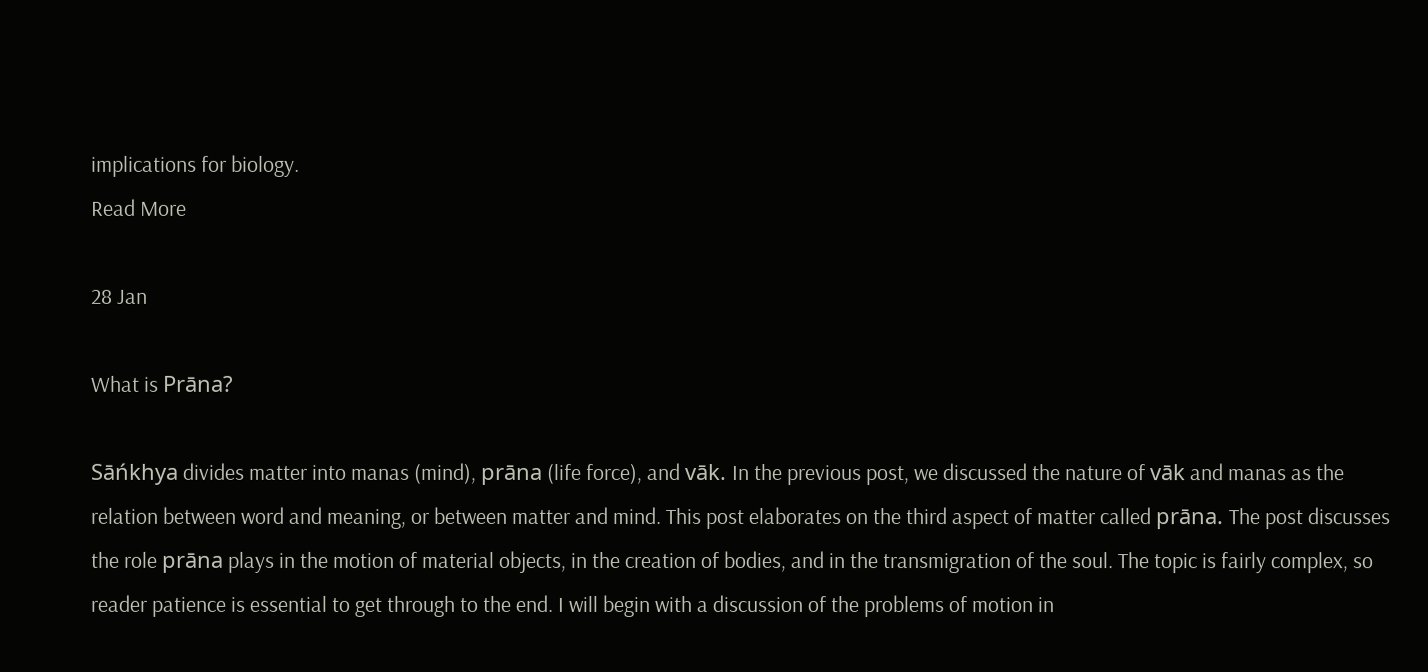implications for biology.
Read More

28 Jan

What is Prāna?

Sāńkhya divides matter into manas (mind), prāna (life force), and vāk. In the previous post, we discussed the nature of vāk and manas as the relation between word and meaning, or between matter and mind. This post elaborates on the third aspect of matter called prāna. The post discusses the role prāna plays in the motion of material objects, in the creation of bodies, and in the transmigration of the soul. The topic is fairly complex, so reader patience is essential to get through to the end. I will begin with a discussion of the problems of motion in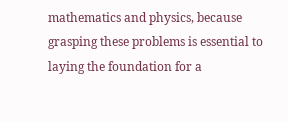mathematics and physics, because grasping these problems is essential to laying the foundation for a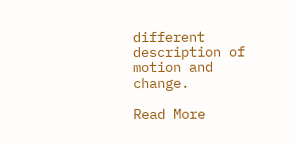different description of motion and change.

Read More